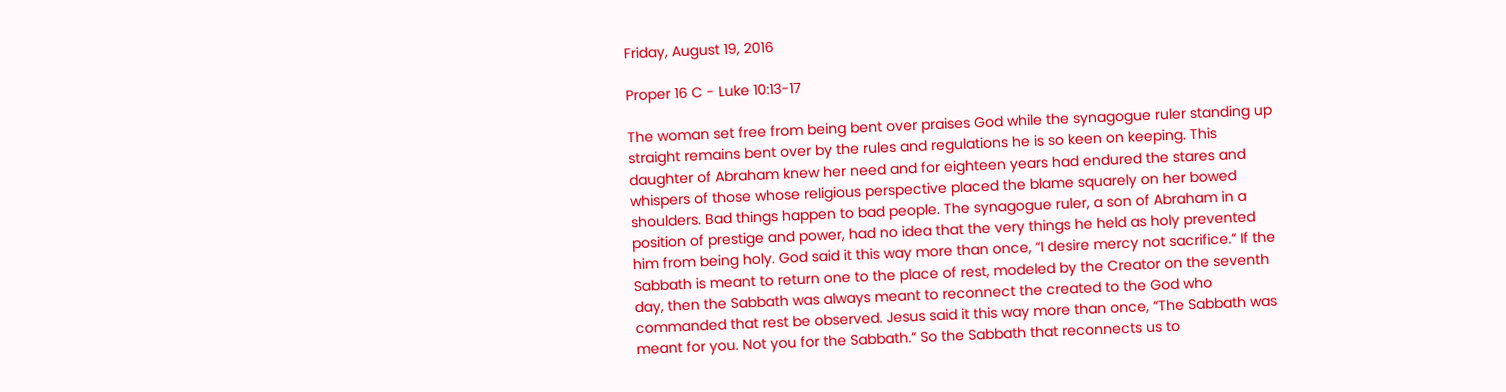Friday, August 19, 2016

Proper 16 C - Luke 10:13-17

The woman set free from being bent over praises God while the synagogue ruler standing up straight remains bent over by the rules and regulations he is so keen on keeping. This daughter of Abraham knew her need and for eighteen years had endured the stares and whispers of those whose religious perspective placed the blame squarely on her bowed shoulders. Bad things happen to bad people. The synagogue ruler, a son of Abraham in a position of prestige and power, had no idea that the very things he held as holy prevented him from being holy. God said it this way more than once, “I desire mercy not sacrifice.” If the Sabbath is meant to return one to the place of rest, modeled by the Creator on the seventh day, then the Sabbath was always meant to reconnect the created to the God who commanded that rest be observed. Jesus said it this way more than once, “The Sabbath was meant for you. Not you for the Sabbath.” So the Sabbath that reconnects us to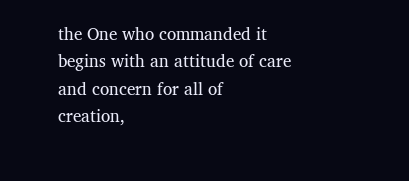the One who commanded it begins with an attitude of care and concern for all of creation,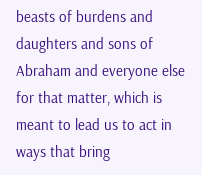beasts of burdens and daughters and sons of Abraham and everyone else for that matter, which is meant to lead us to act in ways that bring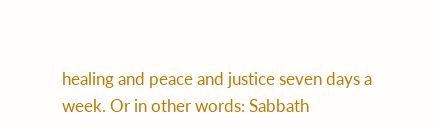healing and peace and justice seven days a week. Or in other words: Sabbath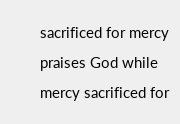sacrificed for mercy praises God while mercy sacrificed for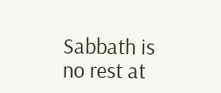Sabbath is no rest at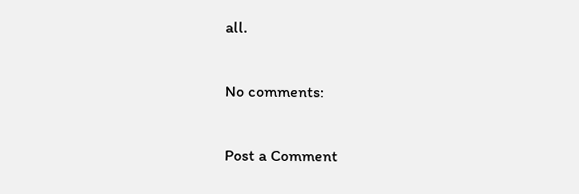all.

No comments:

Post a Comment